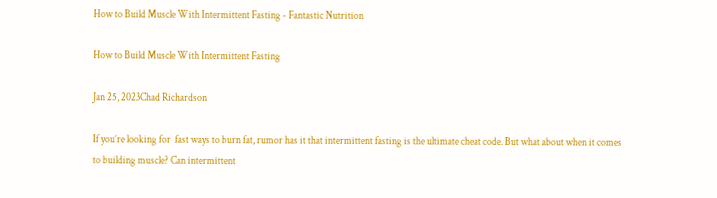How to Build Muscle With Intermittent Fasting - Fantastic Nutrition

How to Build Muscle With Intermittent Fasting

Jan 25, 2023Chad Richardson

If you’re looking for  fast ways to burn fat, rumor has it that intermittent fasting is the ultimate cheat code. But what about when it comes to building muscle? Can intermittent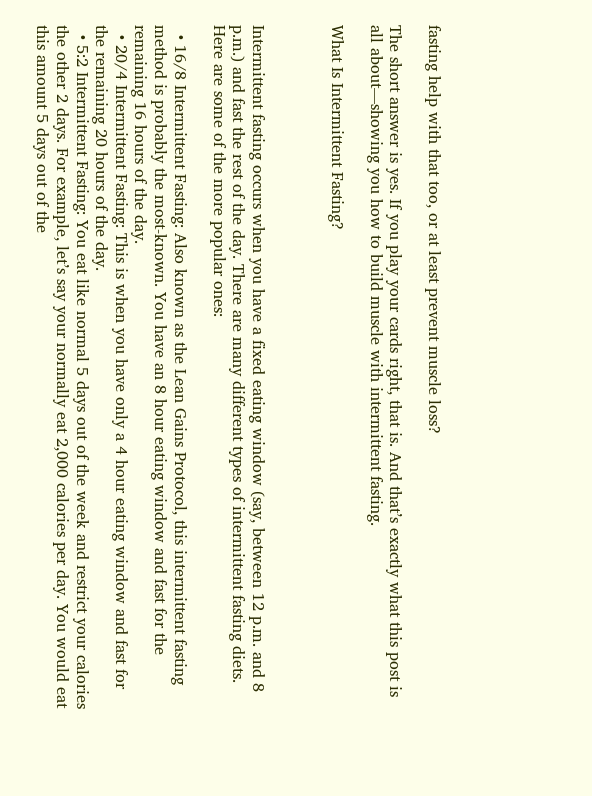fasting help with that too, or at least prevent muscle loss?

The short answer is yes. If you play your cards right, that is. And that’s exactly what this post is all about—showing you how to build muscle with intermittent fasting.

What Is Intermittent Fasting?



Intermittent fasting occurs when you have a fixed eating window (say, between 12 p.m. and 8 p.m.) and fast the rest of the day. There are many different types of intermittent fasting diets. Here are some of the more popular ones:

  • 16/8 Intermittent Fasting: Also known as the Lean Gains Protocol, this intermittent fasting method is probably the most-known. You have an 8 hour eating window and fast for the remaining 16 hours of the day.
  • 20/4 Intermittent Fasting: This is when you have only a 4 hour eating window and fast for the remaining 20 hours of the day.
  • 5:2 Intermittent Fasting: You eat like normal 5 days out of the week and restrict your calories the other 2 days. For example, let’s say your normally eat 2,000 calories per day. You would eat this amount 5 days out of the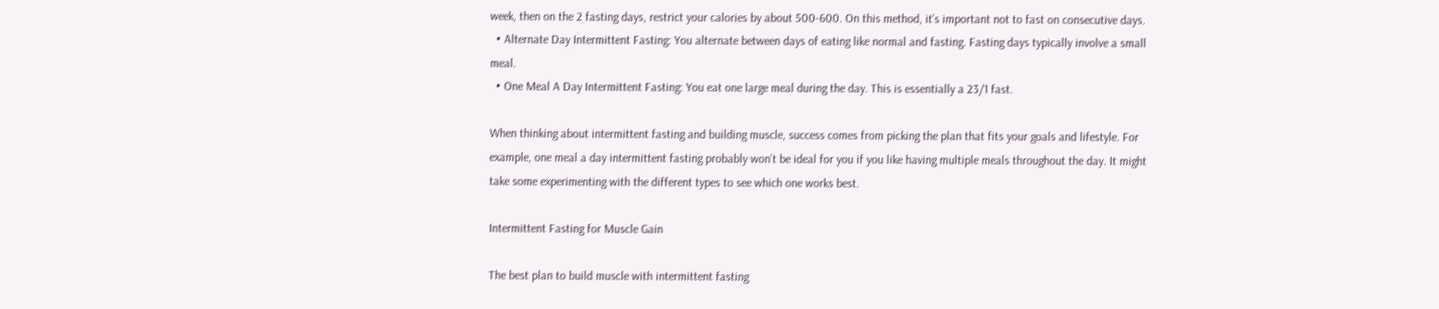week, then on the 2 fasting days, restrict your calories by about 500-600. On this method, it’s important not to fast on consecutive days.
  • Alternate Day Intermittent Fasting: You alternate between days of eating like normal and fasting. Fasting days typically involve a small meal.
  • One Meal A Day Intermittent Fasting: You eat one large meal during the day. This is essentially a 23/1 fast.

When thinking about intermittent fasting and building muscle, success comes from picking the plan that fits your goals and lifestyle. For example, one meal a day intermittent fasting probably won’t be ideal for you if you like having multiple meals throughout the day. It might take some experimenting with the different types to see which one works best.

Intermittent Fasting for Muscle Gain

The best plan to build muscle with intermittent fasting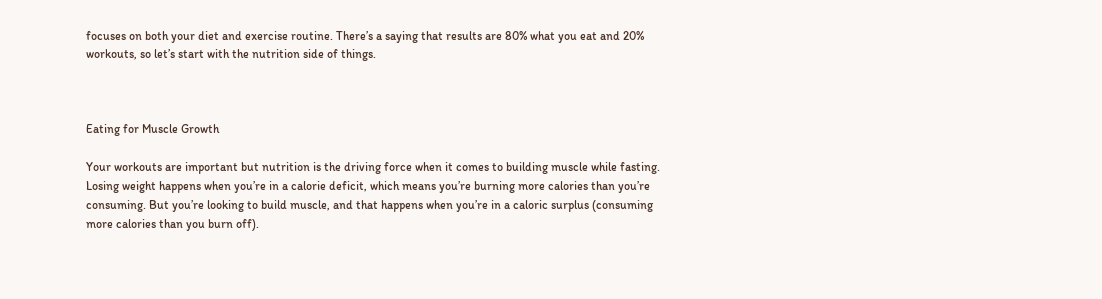focuses on both your diet and exercise routine. There’s a saying that results are 80% what you eat and 20% workouts, so let’s start with the nutrition side of things.



Eating for Muscle Growth

Your workouts are important but nutrition is the driving force when it comes to building muscle while fasting. Losing weight happens when you’re in a calorie deficit, which means you’re burning more calories than you’re consuming. But you’re looking to build muscle, and that happens when you’re in a caloric surplus (consuming more calories than you burn off).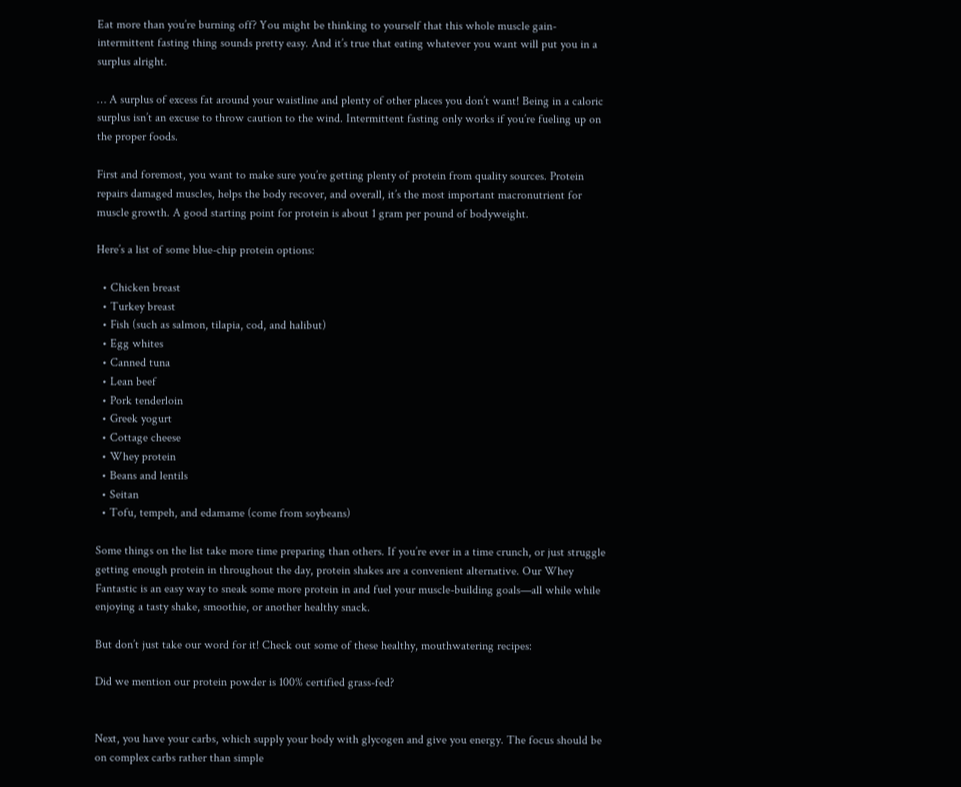Eat more than you’re burning off? You might be thinking to yourself that this whole muscle gain-intermittent fasting thing sounds pretty easy. And it’s true that eating whatever you want will put you in a surplus alright.

… A surplus of excess fat around your waistline and plenty of other places you don’t want! Being in a caloric surplus isn’t an excuse to throw caution to the wind. Intermittent fasting only works if you’re fueling up on the proper foods.

First and foremost, you want to make sure you’re getting plenty of protein from quality sources. Protein repairs damaged muscles, helps the body recover, and overall, it’s the most important macronutrient for muscle growth. A good starting point for protein is about 1 gram per pound of bodyweight.

Here’s a list of some blue-chip protein options:

  • Chicken breast
  • Turkey breast
  • Fish (such as salmon, tilapia, cod, and halibut)
  • Egg whites
  • Canned tuna
  • Lean beef
  • Pork tenderloin
  • Greek yogurt
  • Cottage cheese
  • Whey protein
  • Beans and lentils
  • Seitan
  • Tofu, tempeh, and edamame (come from soybeans)

Some things on the list take more time preparing than others. If you’re ever in a time crunch, or just struggle getting enough protein in throughout the day, protein shakes are a convenient alternative. Our Whey Fantastic is an easy way to sneak some more protein in and fuel your muscle-building goals—all while while enjoying a tasty shake, smoothie, or another healthy snack.

But don’t just take our word for it! Check out some of these healthy, mouthwatering recipes:

Did we mention our protein powder is 100% certified grass-fed?


Next, you have your carbs, which supply your body with glycogen and give you energy. The focus should be on complex carbs rather than simple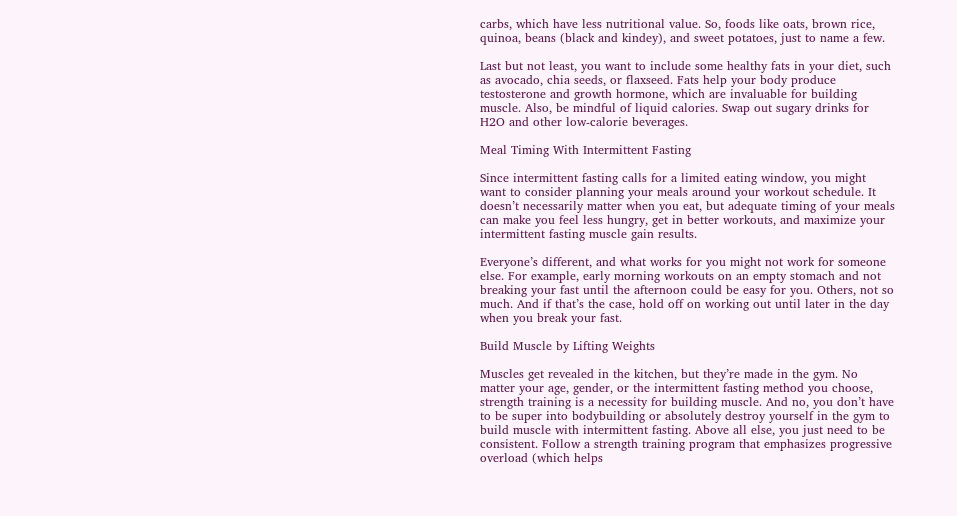carbs, which have less nutritional value. So, foods like oats, brown rice, quinoa, beans (black and kindey), and sweet potatoes, just to name a few.

Last but not least, you want to include some healthy fats in your diet, such as avocado, chia seeds, or flaxseed. Fats help your body produce testosterone and growth hormone, which are invaluable for building muscle. Also, be mindful of liquid calories. Swap out sugary drinks for H2O and other low-calorie beverages.

Meal Timing With Intermittent Fasting

Since intermittent fasting calls for a limited eating window, you might want to consider planning your meals around your workout schedule. It doesn’t necessarily matter when you eat, but adequate timing of your meals can make you feel less hungry, get in better workouts, and maximize your intermittent fasting muscle gain results.

Everyone’s different, and what works for you might not work for someone else. For example, early morning workouts on an empty stomach and not breaking your fast until the afternoon could be easy for you. Others, not so much. And if that’s the case, hold off on working out until later in the day when you break your fast.

Build Muscle by Lifting Weights

Muscles get revealed in the kitchen, but they’re made in the gym. No matter your age, gender, or the intermittent fasting method you choose, strength training is a necessity for building muscle. And no, you don’t have to be super into bodybuilding or absolutely destroy yourself in the gym to build muscle with intermittent fasting. Above all else, you just need to be consistent. Follow a strength training program that emphasizes progressive overload (which helps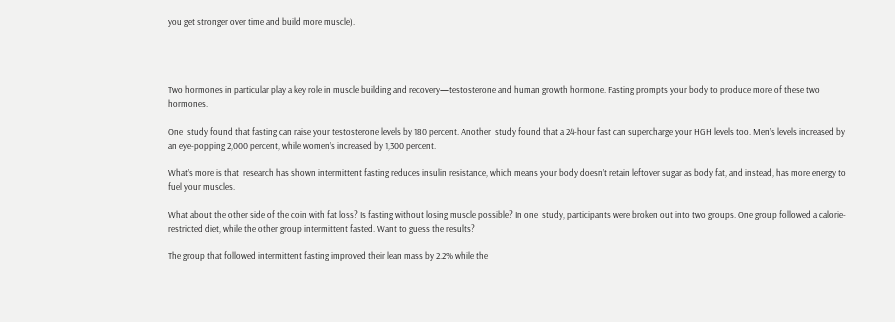you get stronger over time and build more muscle).




Two hormones in particular play a key role in muscle building and recovery—testosterone and human growth hormone. Fasting prompts your body to produce more of these two hormones.

One  study found that fasting can raise your testosterone levels by 180 percent. Another  study found that a 24-hour fast can supercharge your HGH levels too. Men’s levels increased by an eye-popping 2,000 percent, while women’s increased by 1,300 percent.

What’s more is that  research has shown intermittent fasting reduces insulin resistance, which means your body doesn’t retain leftover sugar as body fat, and instead, has more energy to fuel your muscles.

What about the other side of the coin with fat loss? Is fasting without losing muscle possible? In one  study, participants were broken out into two groups. One group followed a calorie-restricted diet, while the other group intermittent fasted. Want to guess the results?

The group that followed intermittent fasting improved their lean mass by 2.2% while the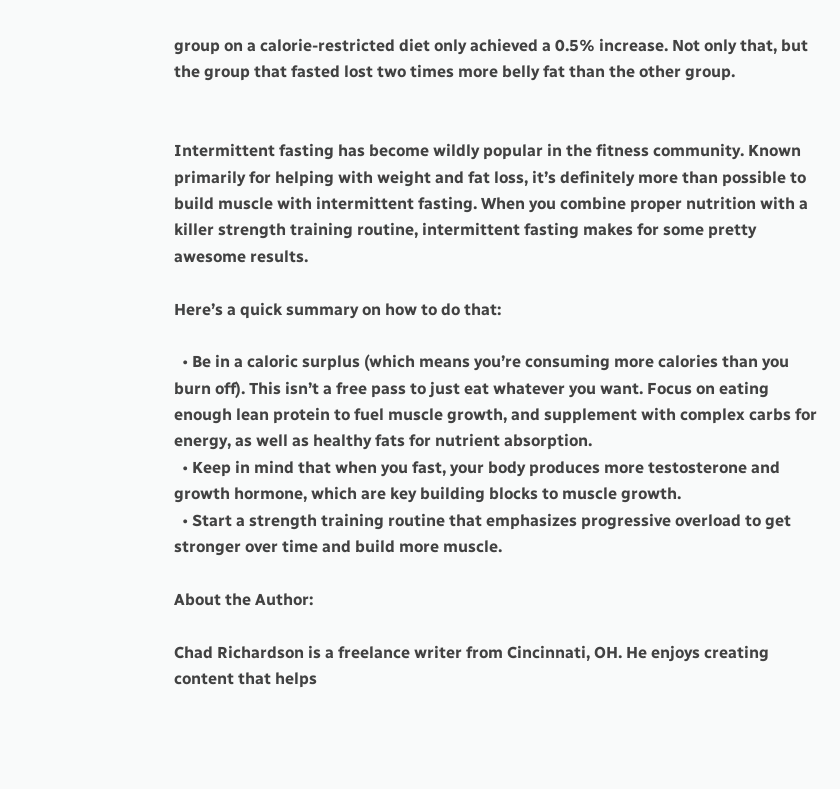group on a calorie-restricted diet only achieved a 0.5% increase. Not only that, but the group that fasted lost two times more belly fat than the other group.


Intermittent fasting has become wildly popular in the fitness community. Known primarily for helping with weight and fat loss, it’s definitely more than possible to build muscle with intermittent fasting. When you combine proper nutrition with a killer strength training routine, intermittent fasting makes for some pretty awesome results.

Here’s a quick summary on how to do that:

  • Be in a caloric surplus (which means you’re consuming more calories than you burn off). This isn’t a free pass to just eat whatever you want. Focus on eating enough lean protein to fuel muscle growth, and supplement with complex carbs for energy, as well as healthy fats for nutrient absorption.
  • Keep in mind that when you fast, your body produces more testosterone and growth hormone, which are key building blocks to muscle growth.
  • Start a strength training routine that emphasizes progressive overload to get stronger over time and build more muscle.

About the Author:

Chad Richardson is a freelance writer from Cincinnati, OH. He enjoys creating content that helps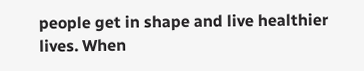people get in shape and live healthier lives. When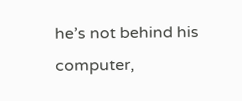he’s not behind his computer,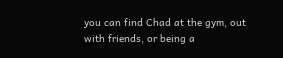you can find Chad at the gym, out with friends, or being a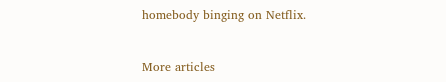homebody binging on Netflix.


More articles